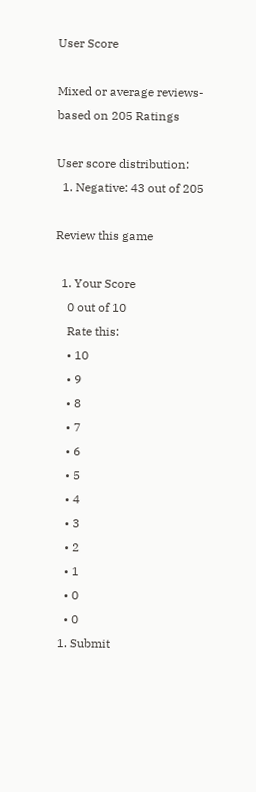User Score

Mixed or average reviews- based on 205 Ratings

User score distribution:
  1. Negative: 43 out of 205

Review this game

  1. Your Score
    0 out of 10
    Rate this:
    • 10
    • 9
    • 8
    • 7
    • 6
    • 5
    • 4
    • 3
    • 2
    • 1
    • 0
    • 0
  1. Submit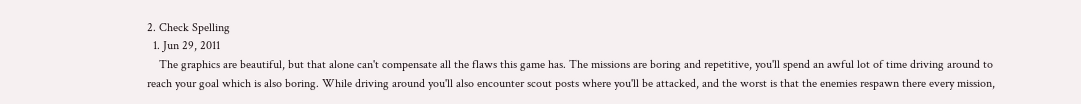2. Check Spelling
  1. Jun 29, 2011
    The graphics are beautiful, but that alone can't compensate all the flaws this game has. The missions are boring and repetitive, you'll spend an awful lot of time driving around to reach your goal which is also boring. While driving around you'll also encounter scout posts where you'll be attacked, and the worst is that the enemies respawn there every mission,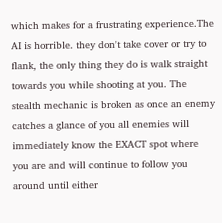which makes for a frustrating experience.The AI is horrible. they don't take cover or try to flank, the only thing they do is walk straight towards you while shooting at you. The stealth mechanic is broken as once an enemy catches a glance of you all enemies will immediately know the EXACT spot where you are and will continue to follow you around until either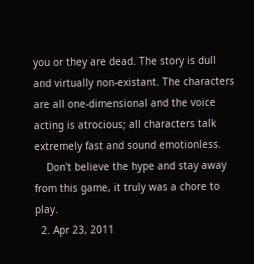you or they are dead. The story is dull and virtually non-existant. The characters are all one-dimensional and the voice acting is atrocious; all characters talk extremely fast and sound emotionless.
    Don't believe the hype and stay away from this game, it truly was a chore to play.
  2. Apr 23, 2011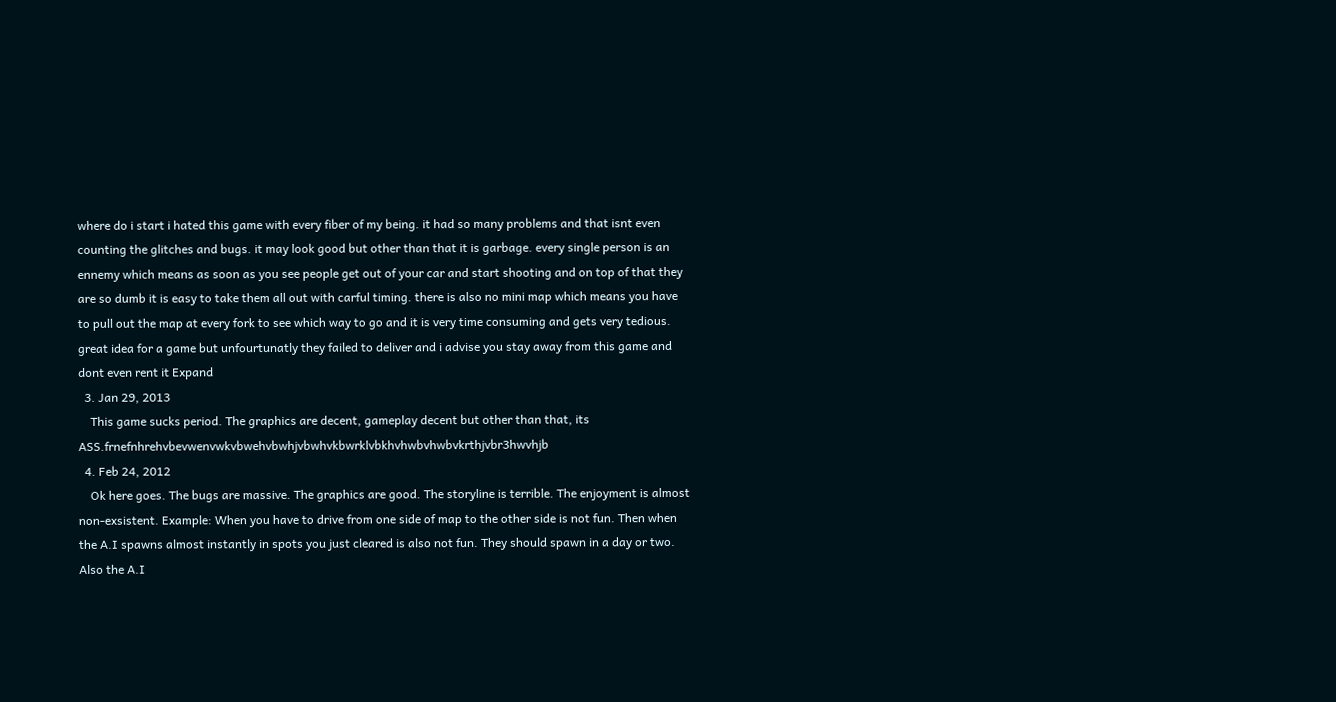where do i start i hated this game with every fiber of my being. it had so many problems and that isnt even counting the glitches and bugs. it may look good but other than that it is garbage. every single person is an ennemy which means as soon as you see people get out of your car and start shooting and on top of that they are so dumb it is easy to take them all out with carful timing. there is also no mini map which means you have to pull out the map at every fork to see which way to go and it is very time consuming and gets very tedious. great idea for a game but unfourtunatly they failed to deliver and i advise you stay away from this game and dont even rent it Expand
  3. Jan 29, 2013
    This game sucks period. The graphics are decent, gameplay decent but other than that, its ASS.frnefnhrehvbevwenvwkvbwehvbwhjvbwhvkbwrklvbkhvhwbvhwbvkrthjvbr3hwvhjb
  4. Feb 24, 2012
    Ok here goes. The bugs are massive. The graphics are good. The storyline is terrible. The enjoyment is almost non-exsistent. Example: When you have to drive from one side of map to the other side is not fun. Then when the A.I spawns almost instantly in spots you just cleared is also not fun. They should spawn in a day or two. Also the A.I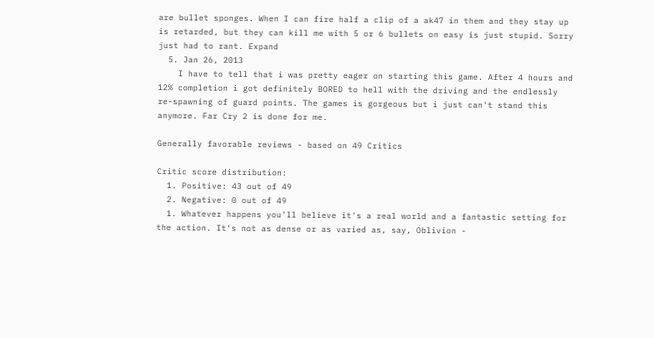are bullet sponges. When I can fire half a clip of a ak47 in them and they stay up is retarded, but they can kill me with 5 or 6 bullets on easy is just stupid. Sorry just had to rant. Expand
  5. Jan 26, 2013
    I have to tell that i was pretty eager on starting this game. After 4 hours and 12% completion i got definitely BORED to hell with the driving and the endlessly re-spawning of guard points. The games is gorgeous but i just can't stand this anymore. Far Cry 2 is done for me.

Generally favorable reviews - based on 49 Critics

Critic score distribution:
  1. Positive: 43 out of 49
  2. Negative: 0 out of 49
  1. Whatever happens you'll believe it's a real world and a fantastic setting for the action. It's not as dense or as varied as, say, Oblivion -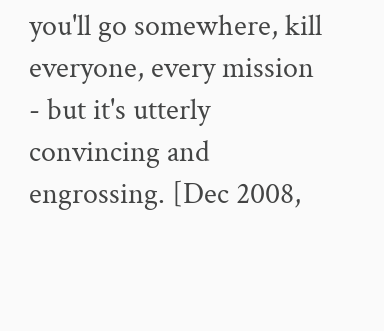you'll go somewhere, kill everyone, every mission - but it's utterly convincing and engrossing. [Dec 2008,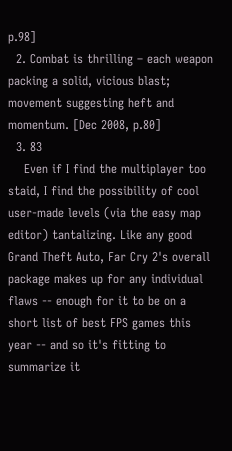p.98]
  2. Combat is thrilling – each weapon packing a solid, vicious blast; movement suggesting heft and momentum. [Dec 2008, p.80]
  3. 83
    Even if I find the multiplayer too staid, I find the possibility of cool user-made levels (via the easy map editor) tantalizing. Like any good Grand Theft Auto, Far Cry 2's overall package makes up for any individual flaws -- enough for it to be on a short list of best FPS games this year -- and so it's fitting to summarize it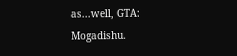as...well, GTA: Mogadishu.